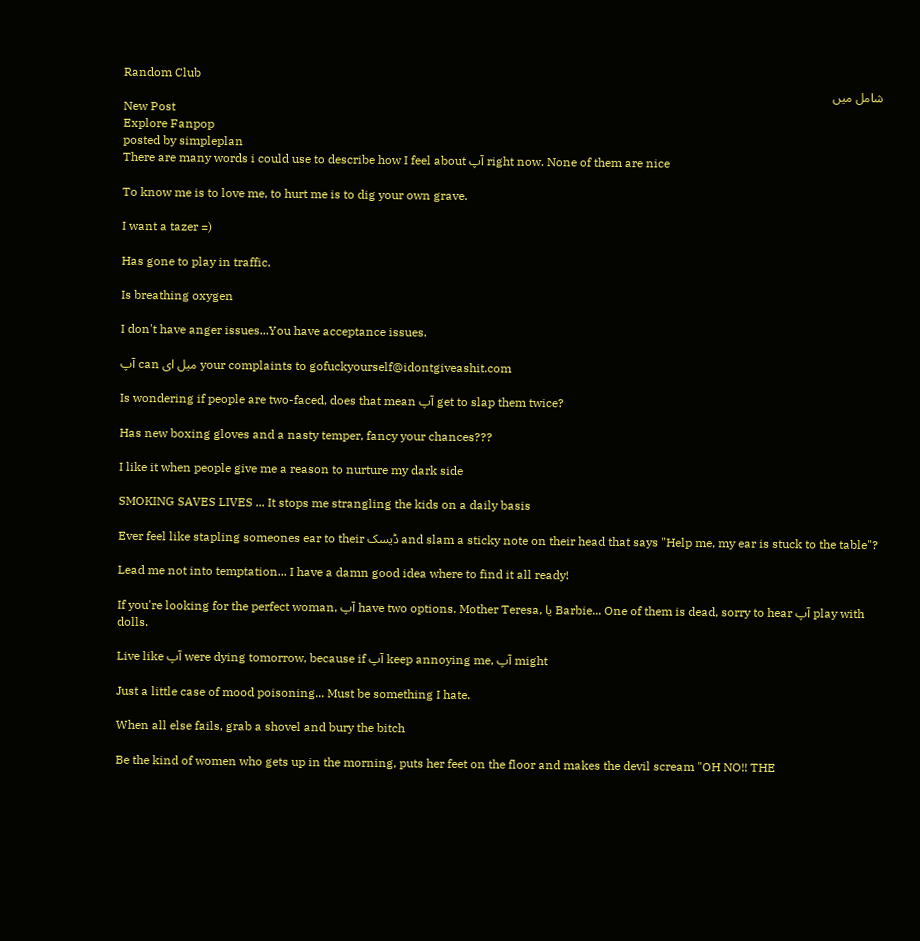Random Club
شامل میں
New Post
Explore Fanpop
posted by simpleplan
There are many words i could use to describe how I feel about آپ right now. None of them are nice

To know me is to love me, to hurt me is to dig your own grave.

I want a tazer =)

Has gone to play in traffic.

Is breathing oxygen

I don't have anger issues...You have acceptance issues.

آپ can میل ای your complaints to gofuckyourself@idontgiveashit.com

Is wondering if people are two-faced, does that mean آپ get to slap them twice?

Has new boxing gloves and a nasty temper, fancy your chances???

I like it when people give me a reason to nurture my dark side

SMOKING SAVES LIVES ... It stops me strangling the kids on a daily basis

Ever feel like stapling someones ear to their ڈیسک and slam a sticky note on their head that says "Help me, my ear is stuck to the table"?

Lead me not into temptation... I have a damn good idea where to find it all ready!

If you're looking for the perfect woman, آپ have two options. Mother Teresa, یا Barbie... One of them is dead, sorry to hear آپ play with dolls.

Live like آپ were dying tomorrow, because if آپ keep annoying me, آپ might

Just a little case of mood poisoning... Must be something I hate.

When all else fails, grab a shovel and bury the bitch

Be the kind of women who gets up in the morning, puts her feet on the floor and makes the devil scream "OH NO!! THE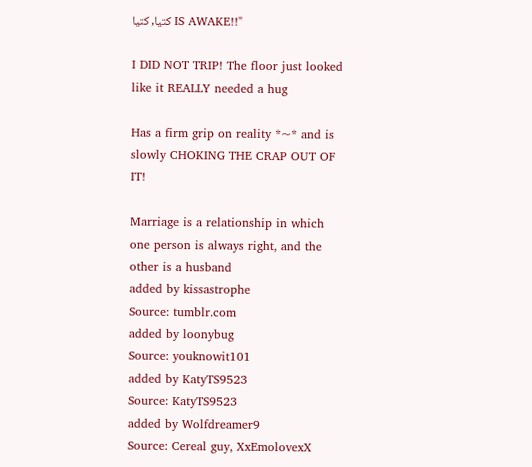کتیا, کتيا IS AWAKE!!"

I DID NOT TRIP! The floor just looked like it REALLY needed a hug

Has a firm grip on reality *~* and is slowly CHOKING THE CRAP OUT OF IT!

Marriage is a relationship in which one person is always right, and the other is a husband
added by kissastrophe
Source: tumblr.com
added by loonybug
Source: youknowit101
added by KatyTS9523
Source: KatyTS9523
added by Wolfdreamer9
Source: Cereal guy, XxEmolovexX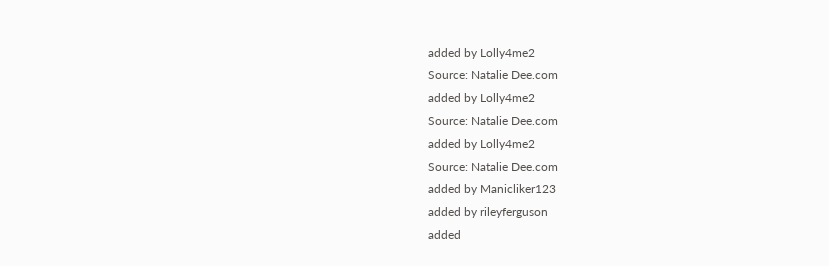added by Lolly4me2
Source: Natalie Dee.com
added by Lolly4me2
Source: Natalie Dee.com
added by Lolly4me2
Source: Natalie Dee.com
added by Manicliker123
added by rileyferguson
added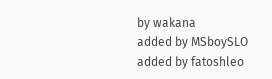by wakana
added by MSboySLO
added by fatoshleo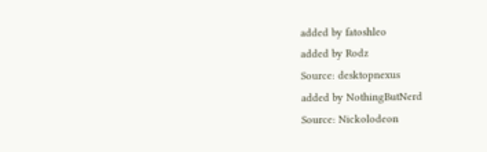added by fatoshleo
added by Rodz
Source: desktopnexus
added by NothingButNerd
Source: Nickolodeon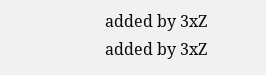added by 3xZ
added by 3xZ